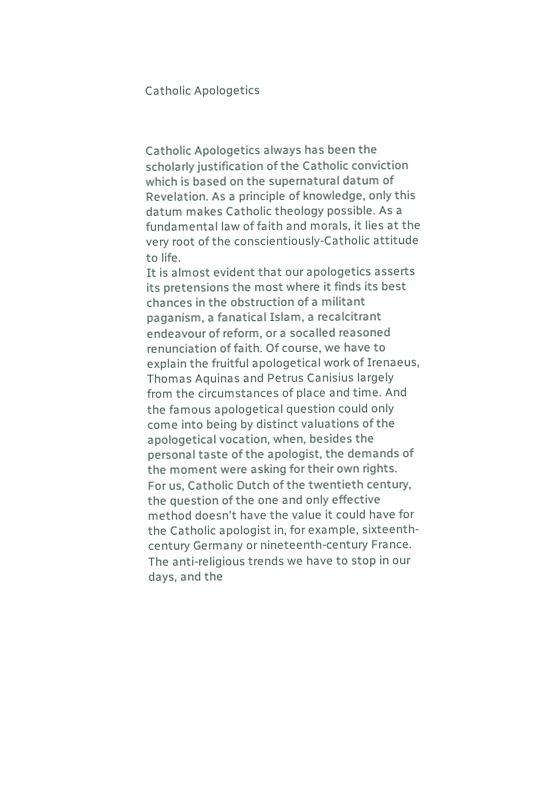Catholic Apologetics



Catholic Apologetics always has been the scholarly justification of the Catholic conviction which is based on the supernatural datum of Revelation. As a principle of knowledge, only this datum makes Catholic theology possible. As a fundamental law of faith and morals, it lies at the very root of the conscientiously-Catholic attitude to life.
It is almost evident that our apologetics asserts its pretensions the most where it finds its best chances in the obstruction of a militant paganism, a fanatical Islam, a recalcitrant endeavour of reform, or a socalled reasoned renunciation of faith. Of course, we have to explain the fruitful apologetical work of Irenaeus, Thomas Aquinas and Petrus Canisius largely from the circumstances of place and time. And the famous apologetical question could only come into being by distinct valuations of the apologetical vocation, when, besides the personal taste of the apologist, the demands of the moment were asking for their own rights.
For us, Catholic Dutch of the twentieth century, the question of the one and only effective method doesn't have the value it could have for the Catholic apologist in, for example, sixteenth-century Germany or nineteenth-century France. The anti-religious trends we have to stop in our days, and the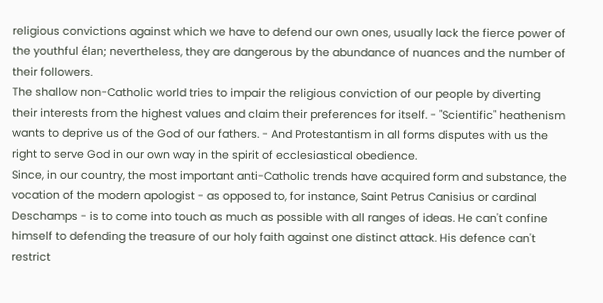religious convictions against which we have to defend our own ones, usually lack the fierce power of the youthful élan; nevertheless, they are dangerous by the abundance of nuances and the number of their followers.
The shallow non-Catholic world tries to impair the religious conviction of our people by diverting their interests from the highest values and claim their preferences for itself. - "Scientific" heathenism wants to deprive us of the God of our fathers. - And Protestantism in all forms disputes with us the right to serve God in our own way in the spirit of ecclesiastical obedience.
Since, in our country, the most important anti-Catholic trends have acquired form and substance, the vocation of the modern apologist - as opposed to, for instance, Saint Petrus Canisius or cardinal Deschamps - is to come into touch as much as possible with all ranges of ideas. He can't confine himself to defending the treasure of our holy faith against one distinct attack. His defence can't restrict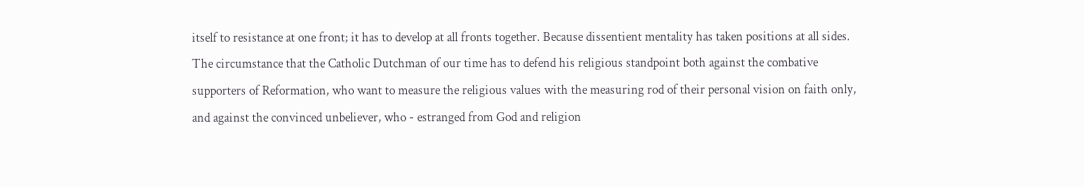itself to resistance at one front; it has to develop at all fronts together. Because dissentient mentality has taken positions at all sides.
The circumstance that the Catholic Dutchman of our time has to defend his religious standpoint both against the combative supporters of Reformation, who want to measure the religious values with the measuring rod of their personal vision on faith only, and against the convinced unbeliever, who - estranged from God and religion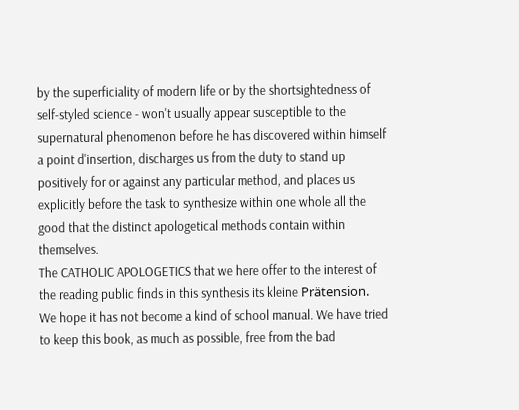by the superficiality of modern life or by the shortsightedness of self-styled science - won't usually appear susceptible to the supernatural phenomenon before he has discovered within himself a point d'insertion, discharges us from the duty to stand up positively for or against any particular method, and places us explicitly before the task to synthesize within one whole all the good that the distinct apologetical methods contain within themselves.
The CATHOLIC APOLOGETICS that we here offer to the interest of the reading public finds in this synthesis its kleine Prätension.
We hope it has not become a kind of school manual. We have tried to keep this book, as much as possible, free from the bad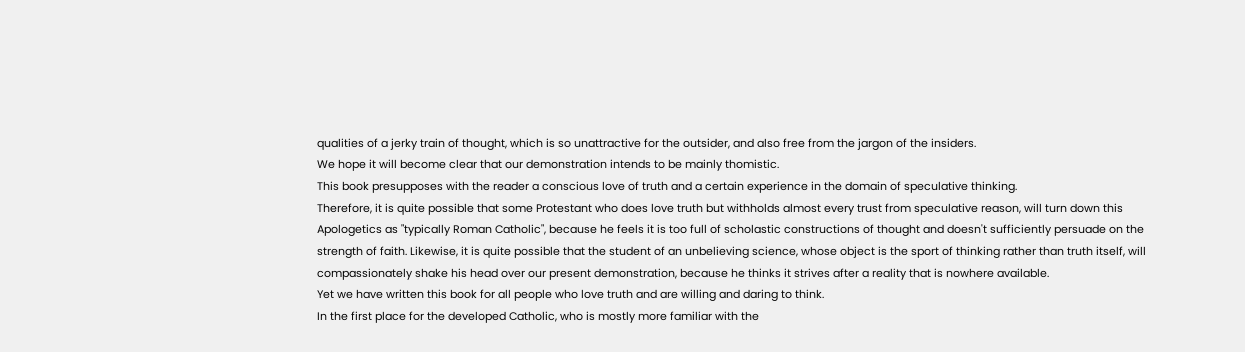qualities of a jerky train of thought, which is so unattractive for the outsider, and also free from the jargon of the insiders.
We hope it will become clear that our demonstration intends to be mainly thomistic.
This book presupposes with the reader a conscious love of truth and a certain experience in the domain of speculative thinking.
Therefore, it is quite possible that some Protestant who does love truth but withholds almost every trust from speculative reason, will turn down this Apologetics as "typically Roman Catholic", because he feels it is too full of scholastic constructions of thought and doesn't sufficiently persuade on the strength of faith. Likewise, it is quite possible that the student of an unbelieving science, whose object is the sport of thinking rather than truth itself, will compassionately shake his head over our present demonstration, because he thinks it strives after a reality that is nowhere available.
Yet we have written this book for all people who love truth and are willing and daring to think.
In the first place for the developed Catholic, who is mostly more familiar with the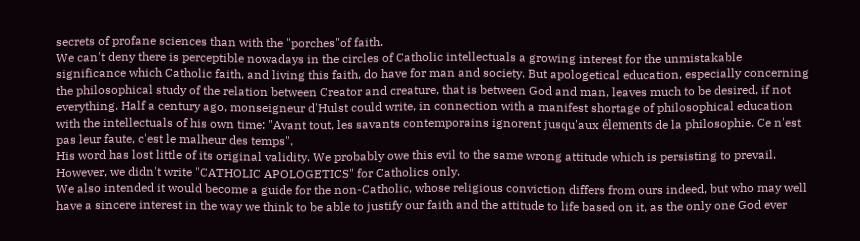secrets of profane sciences than with the "porches"of faith.
We can't deny there is perceptible nowadays in the circles of Catholic intellectuals a growing interest for the unmistakable significance which Catholic faith, and living this faith, do have for man and society. But apologetical education, especially concerning the philosophical study of the relation between Creator and creature, that is between God and man, leaves much to be desired, if not everything. Half a century ago, monseigneur d'Hulst could write, in connection with a manifest shortage of philosophical education with the intellectuals of his own time: "Avant tout, les savants contemporains ignorent jusqu'aux élements de la philosophie. Ce n'est pas leur faute, c'est le malheur des temps".
His word has lost little of its original validity. We probably owe this evil to the same wrong attitude which is persisting to prevail.
However, we didn't write "CATHOLIC APOLOGETICS" for Catholics only.
We also intended it would become a guide for the non-Catholic, whose religious conviction differs from ours indeed, but who may well have a sincere interest in the way we think to be able to justify our faith and the attitude to life based on it, as the only one God ever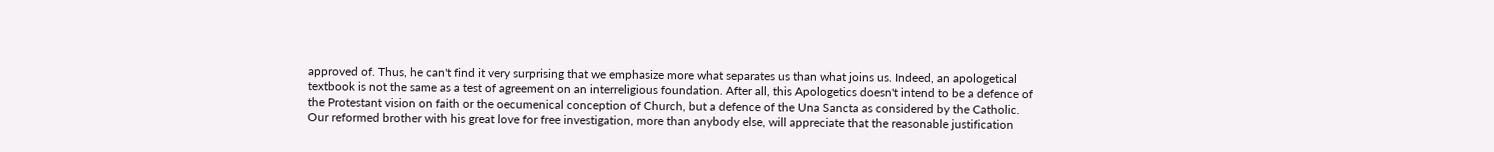approved of. Thus, he can't find it very surprising that we emphasize more what separates us than what joins us. Indeed, an apologetical textbook is not the same as a test of agreement on an interreligious foundation. After all, this Apologetics doesn't intend to be a defence of the Protestant vision on faith or the oecumenical conception of Church, but a defence of the Una Sancta as considered by the Catholic.
Our reformed brother with his great love for free investigation, more than anybody else, will appreciate that the reasonable justification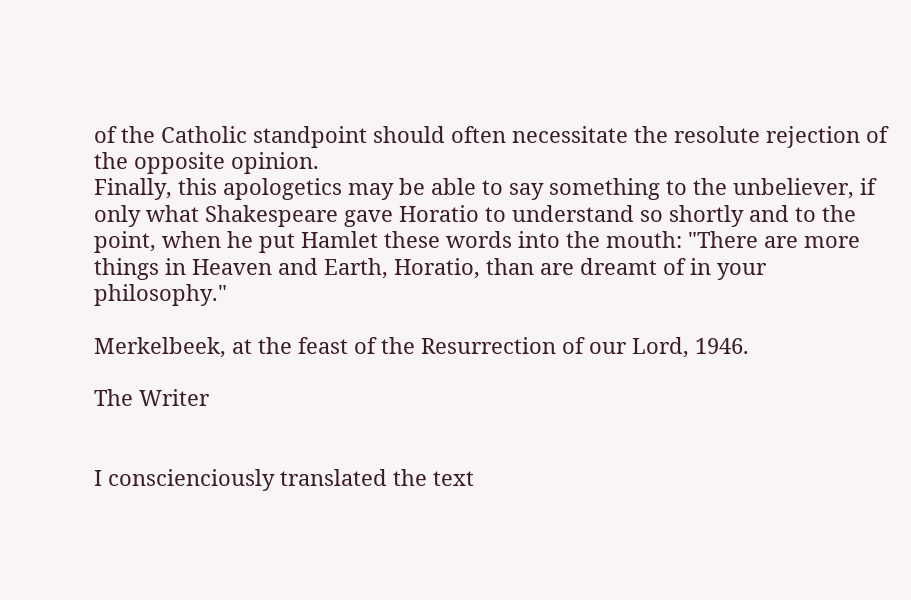of the Catholic standpoint should often necessitate the resolute rejection of the opposite opinion.
Finally, this apologetics may be able to say something to the unbeliever, if only what Shakespeare gave Horatio to understand so shortly and to the point, when he put Hamlet these words into the mouth: "There are more things in Heaven and Earth, Horatio, than are dreamt of in your philosophy."

Merkelbeek, at the feast of the Resurrection of our Lord, 1946.

The Writer


I conscienciously translated the text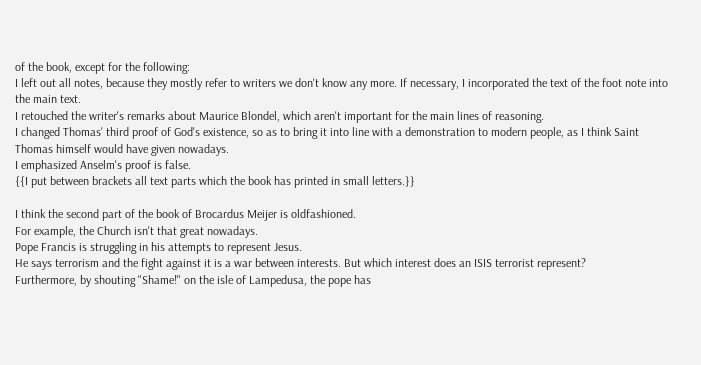of the book, except for the following:
I left out all notes, because they mostly refer to writers we don't know any more. If necessary, I incorporated the text of the foot note into the main text.
I retouched the writer's remarks about Maurice Blondel, which aren't important for the main lines of reasoning.
I changed Thomas' third proof of God's existence, so as to bring it into line with a demonstration to modern people, as I think Saint Thomas himself would have given nowadays.
I emphasized Anselm's proof is false.
{{I put between brackets all text parts which the book has printed in small letters.}}

I think the second part of the book of Brocardus Meijer is oldfashioned.
For example, the Church isn't that great nowadays.
Pope Francis is struggling in his attempts to represent Jesus.
He says terrorism and the fight against it is a war between interests. But which interest does an ISIS terrorist represent?
Furthermore, by shouting "Shame!" on the isle of Lampedusa, the pope has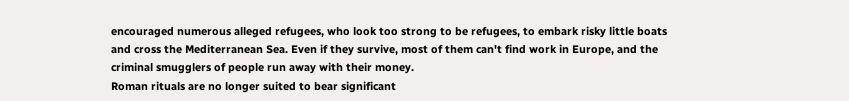encouraged numerous alleged refugees, who look too strong to be refugees, to embark risky little boats and cross the Mediterranean Sea. Even if they survive, most of them can't find work in Europe, and the criminal smugglers of people run away with their money.
Roman rituals are no longer suited to bear significant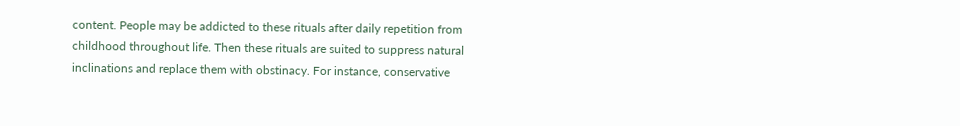content. People may be addicted to these rituals after daily repetition from childhood throughout life. Then these rituals are suited to suppress natural inclinations and replace them with obstinacy. For instance, conservative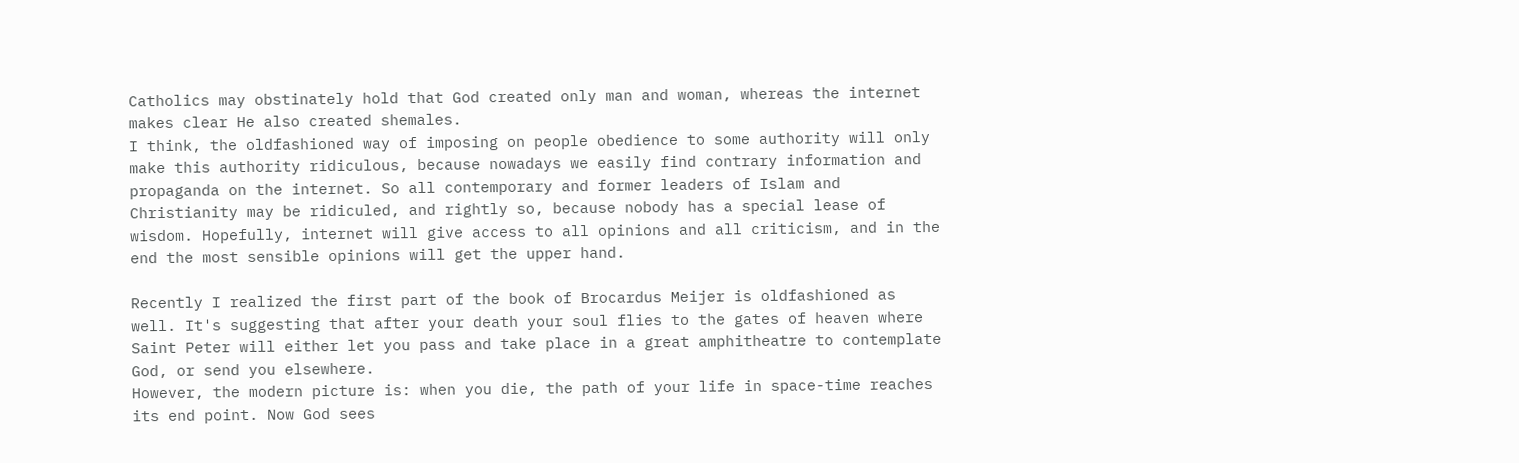Catholics may obstinately hold that God created only man and woman, whereas the internet makes clear He also created shemales.
I think, the oldfashioned way of imposing on people obedience to some authority will only make this authority ridiculous, because nowadays we easily find contrary information and propaganda on the internet. So all contemporary and former leaders of Islam and Christianity may be ridiculed, and rightly so, because nobody has a special lease of wisdom. Hopefully, internet will give access to all opinions and all criticism, and in the end the most sensible opinions will get the upper hand.

Recently I realized the first part of the book of Brocardus Meijer is oldfashioned as well. It's suggesting that after your death your soul flies to the gates of heaven where Saint Peter will either let you pass and take place in a great amphitheatre to contemplate God, or send you elsewhere.
However, the modern picture is: when you die, the path of your life in space-time reaches its end point. Now God sees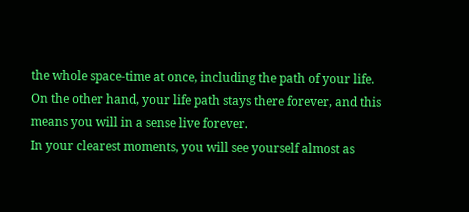the whole space-time at once, including the path of your life. On the other hand, your life path stays there forever, and this means you will in a sense live forever.
In your clearest moments, you will see yourself almost as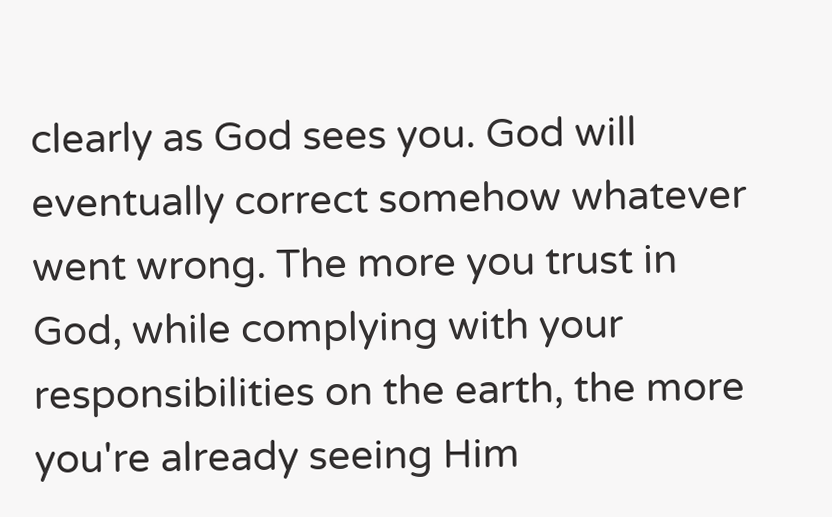clearly as God sees you. God will eventually correct somehow whatever went wrong. The more you trust in God, while complying with your responsibilities on the earth, the more you're already seeing Him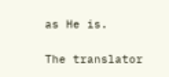as He is.

The translator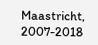Maastricht, 2007-2018